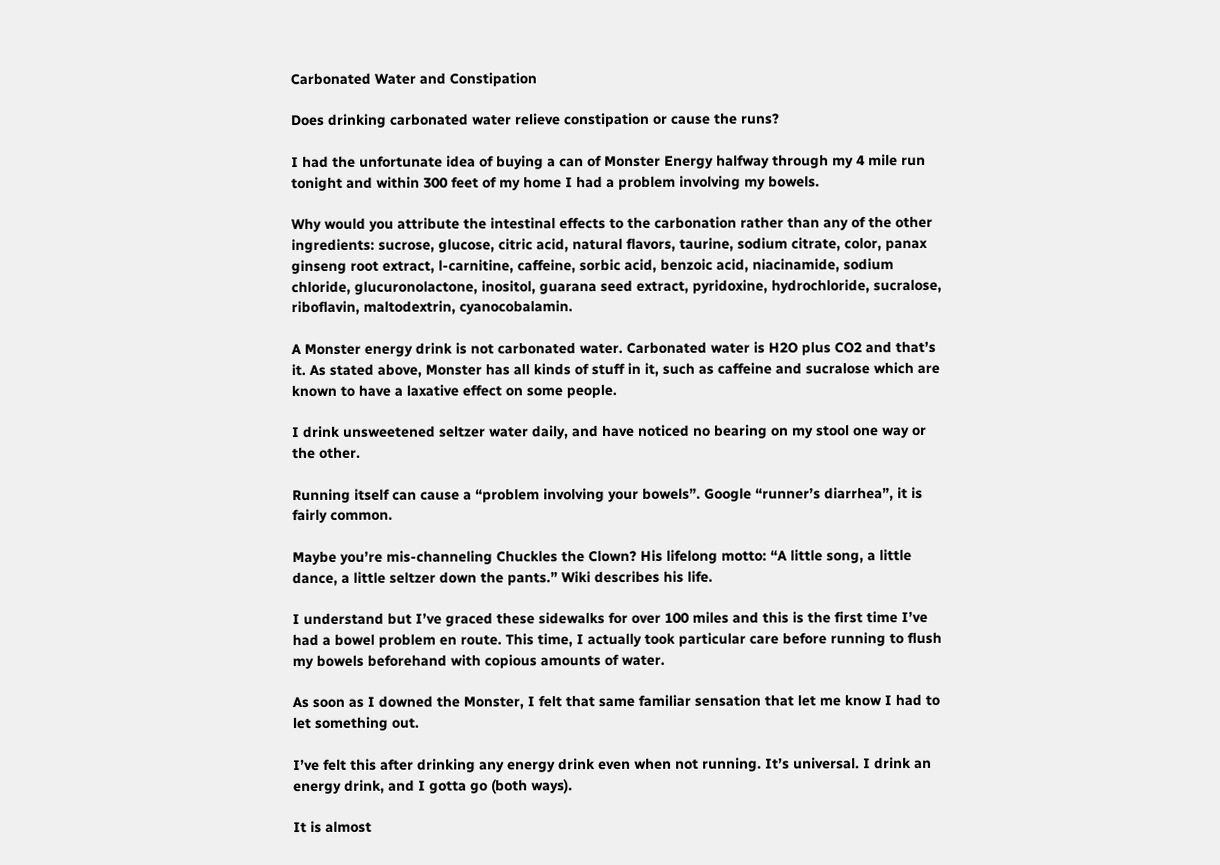Carbonated Water and Constipation

Does drinking carbonated water relieve constipation or cause the runs?

I had the unfortunate idea of buying a can of Monster Energy halfway through my 4 mile run tonight and within 300 feet of my home I had a problem involving my bowels.

Why would you attribute the intestinal effects to the carbonation rather than any of the other ingredients: sucrose, glucose, citric acid, natural flavors, taurine, sodium citrate, color, panax ginseng root extract, l-carnitine, caffeine, sorbic acid, benzoic acid, niacinamide, sodium chloride, glucuronolactone, inositol, guarana seed extract, pyridoxine, hydrochloride, sucralose, riboflavin, maltodextrin, cyanocobalamin.

A Monster energy drink is not carbonated water. Carbonated water is H2O plus CO2 and that’s it. As stated above, Monster has all kinds of stuff in it, such as caffeine and sucralose which are known to have a laxative effect on some people.

I drink unsweetened seltzer water daily, and have noticed no bearing on my stool one way or the other.

Running itself can cause a “problem involving your bowels”. Google “runner’s diarrhea”, it is fairly common.

Maybe you’re mis-channeling Chuckles the Clown? His lifelong motto: “A little song, a little dance, a little seltzer down the pants.” Wiki describes his life.

I understand but I’ve graced these sidewalks for over 100 miles and this is the first time I’ve had a bowel problem en route. This time, I actually took particular care before running to flush my bowels beforehand with copious amounts of water.

As soon as I downed the Monster, I felt that same familiar sensation that let me know I had to let something out.

I’ve felt this after drinking any energy drink even when not running. It’s universal. I drink an energy drink, and I gotta go (both ways).

It is almost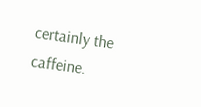certainly the caffeine.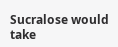Sucralose would take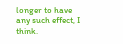longer to have any such effect, I think.